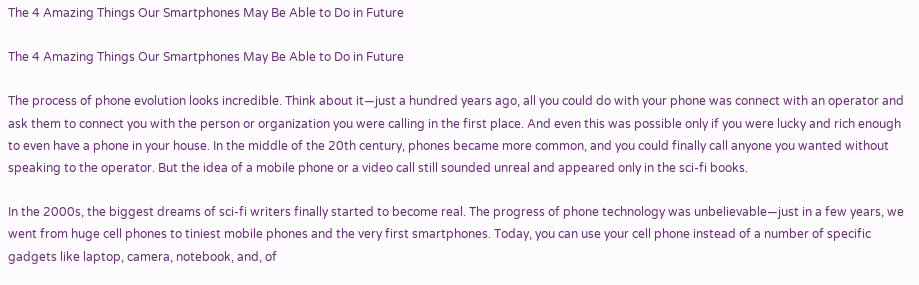The 4 Amazing Things Our Smartphones May Be Able to Do in Future

The 4 Amazing Things Our Smartphones May Be Able to Do in Future

The process of phone evolution looks incredible. Think about it—just a hundred years ago, all you could do with your phone was connect with an operator and ask them to connect you with the person or organization you were calling in the first place. And even this was possible only if you were lucky and rich enough to even have a phone in your house. In the middle of the 20th century, phones became more common, and you could finally call anyone you wanted without speaking to the operator. But the idea of a mobile phone or a video call still sounded unreal and appeared only in the sci-fi books.

In the 2000s, the biggest dreams of sci-fi writers finally started to become real. The progress of phone technology was unbelievable—just in a few years, we went from huge cell phones to tiniest mobile phones and the very first smartphones. Today, you can use your cell phone instead of a number of specific gadgets like laptop, camera, notebook, and, of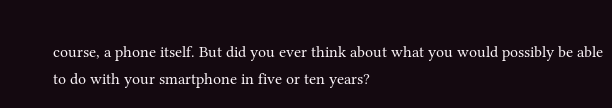course, a phone itself. But did you ever think about what you would possibly be able to do with your smartphone in five or ten years?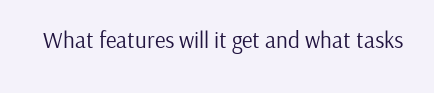What features will it get and what tasks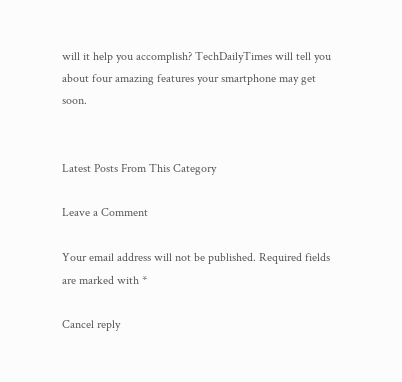will it help you accomplish? TechDailyTimes will tell you about four amazing features your smartphone may get soon.


Latest Posts From This Category

Leave a Comment

Your email address will not be published. Required fields are marked with *

Cancel reply